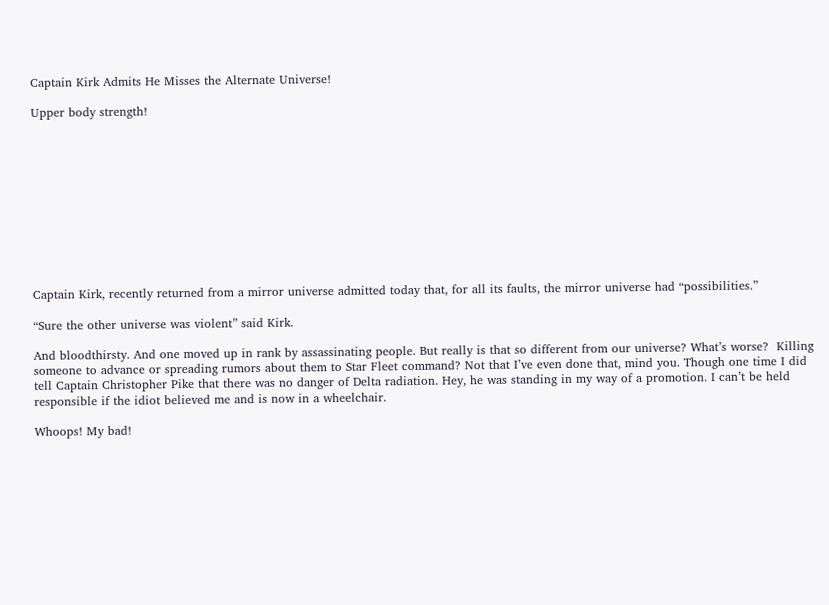Captain Kirk Admits He Misses the Alternate Universe!

Upper body strength!











Captain Kirk, recently returned from a mirror universe admitted today that, for all its faults, the mirror universe had “possibilities.”

“Sure the other universe was violent” said Kirk.

And bloodthirsty. And one moved up in rank by assassinating people. But really is that so different from our universe? What’s worse?  Killing someone to advance or spreading rumors about them to Star Fleet command? Not that I’ve even done that, mind you. Though one time I did tell Captain Christopher Pike that there was no danger of Delta radiation. Hey, he was standing in my way of a promotion. I can’t be held responsible if the idiot believed me and is now in a wheelchair.

Whoops! My bad!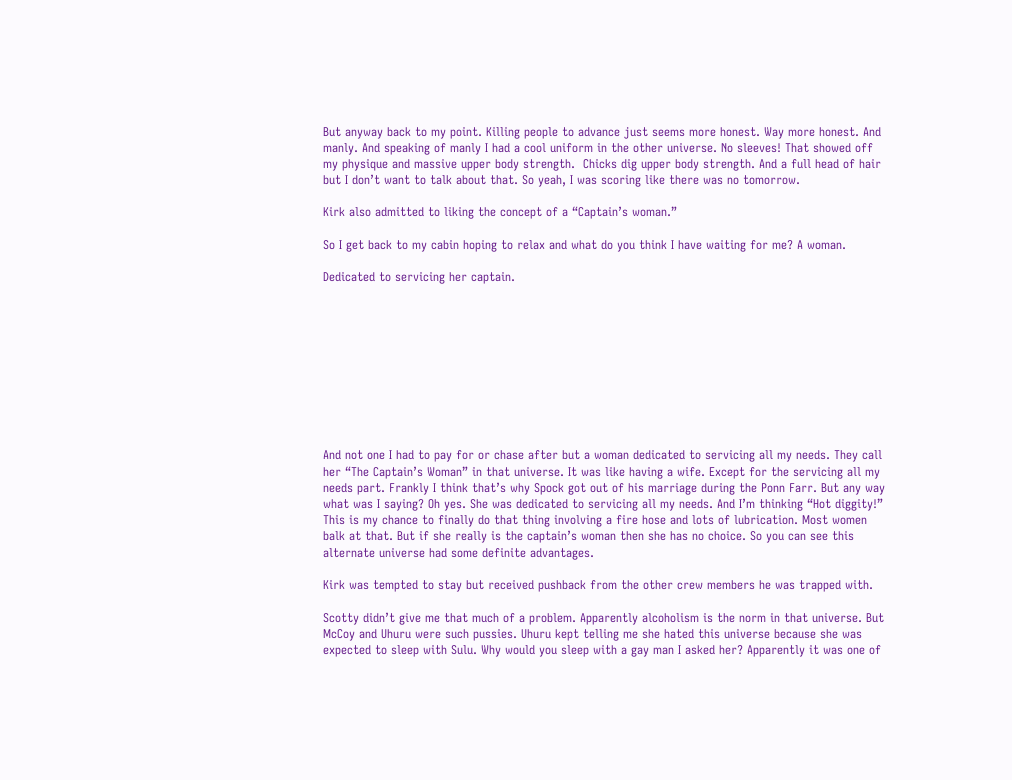But anyway back to my point. Killing people to advance just seems more honest. Way more honest. And manly. And speaking of manly I had a cool uniform in the other universe. No sleeves! That showed off my physique and massive upper body strength.  Chicks dig upper body strength. And a full head of hair but I don’t want to talk about that. So yeah, I was scoring like there was no tomorrow.

Kirk also admitted to liking the concept of a “Captain’s woman.”

So I get back to my cabin hoping to relax and what do you think I have waiting for me? A woman.

Dedicated to servicing her captain.










And not one I had to pay for or chase after but a woman dedicated to servicing all my needs. They call her “The Captain’s Woman” in that universe. It was like having a wife. Except for the servicing all my needs part. Frankly I think that’s why Spock got out of his marriage during the Ponn Farr. But any way what was I saying? Oh yes. She was dedicated to servicing all my needs. And I’m thinking “Hot diggity!” This is my chance to finally do that thing involving a fire hose and lots of lubrication. Most women balk at that. But if she really is the captain’s woman then she has no choice. So you can see this alternate universe had some definite advantages.

Kirk was tempted to stay but received pushback from the other crew members he was trapped with.

Scotty didn’t give me that much of a problem. Apparently alcoholism is the norm in that universe. But McCoy and Uhuru were such pussies. Uhuru kept telling me she hated this universe because she was expected to sleep with Sulu. Why would you sleep with a gay man I asked her? Apparently it was one of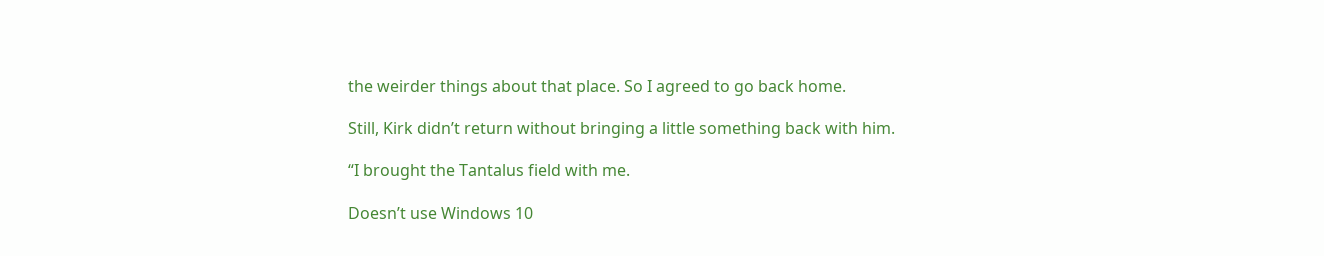the weirder things about that place. So I agreed to go back home.

Still, Kirk didn’t return without bringing a little something back with him.

“I brought the Tantalus field with me.

Doesn’t use Windows 10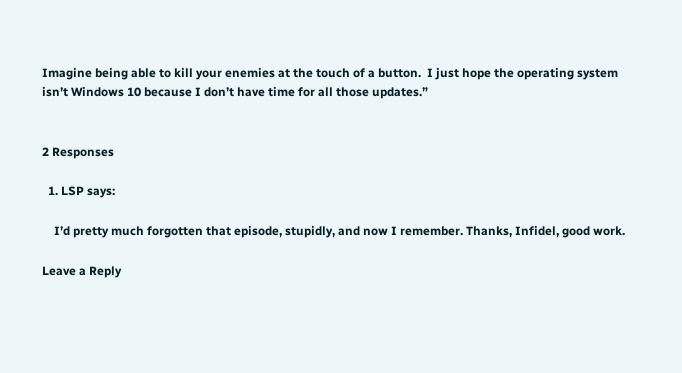Imagine being able to kill your enemies at the touch of a button.  I just hope the operating system isn’t Windows 10 because I don’t have time for all those updates.”


2 Responses

  1. LSP says:

    I’d pretty much forgotten that episode, stupidly, and now I remember. Thanks, Infidel, good work.

Leave a Reply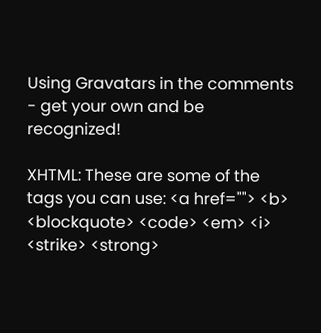Using Gravatars in the comments - get your own and be recognized!

XHTML: These are some of the tags you can use: <a href=""> <b> <blockquote> <code> <em> <i> <strike> <strong>